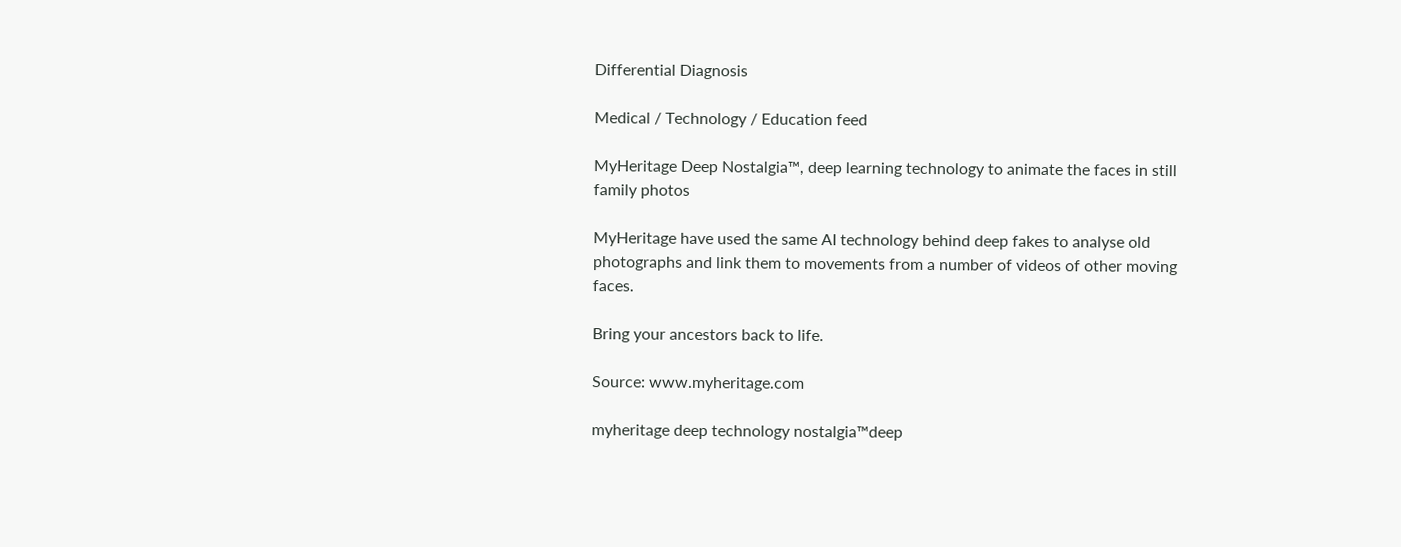Differential Diagnosis

Medical / Technology / Education feed

MyHeritage Deep Nostalgia™, deep learning technology to animate the faces in still family photos

MyHeritage have used the same AI technology behind deep fakes to analyse old photographs and link them to movements from a number of videos of other moving faces.

Bring your ancestors back to life.

Source: www.myheritage.com

myheritage deep technology nostalgia™deep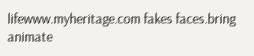lifewww.myheritage.com fakes faces.bring animate